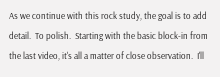As we continue with this rock study, the goal is to add detail.  To polish.  Starting with the basic block-in from the last video, it's all a matter of close observation.  I'll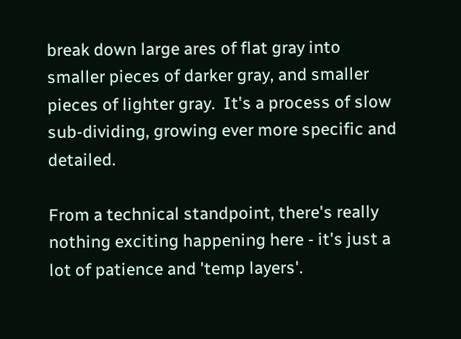break down large ares of flat gray into smaller pieces of darker gray, and smaller pieces of lighter gray.  It's a process of slow sub-dividing, growing ever more specific and detailed.

From a technical standpoint, there's really nothing exciting happening here - it's just a lot of patience and 'temp layers'.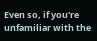Even so, if you're unfamiliar with the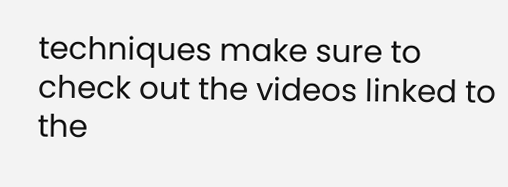techniques make sure to check out the videos linked to the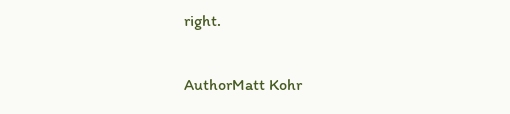right.

AuthorMatt Kohr